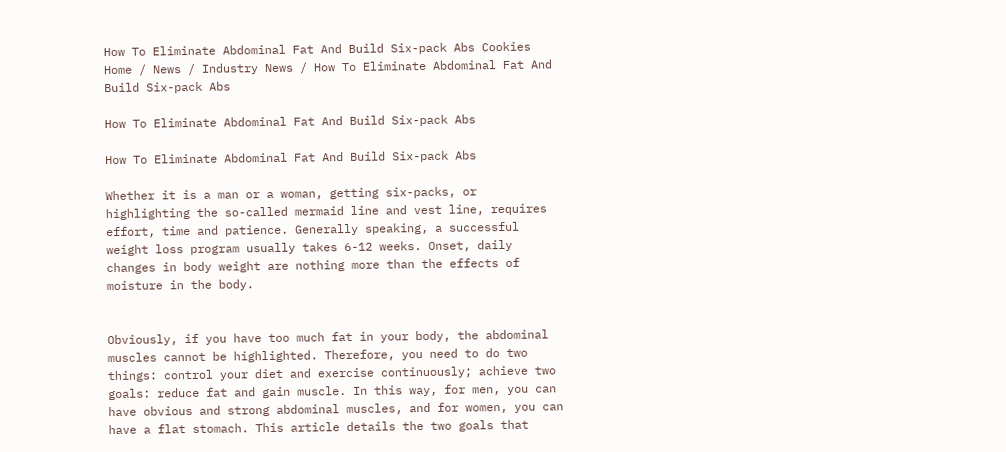How To Eliminate Abdominal Fat And Build Six-pack Abs Cookies
Home / News / Industry News / How To Eliminate Abdominal Fat And Build Six-pack Abs

How To Eliminate Abdominal Fat And Build Six-pack Abs

How To Eliminate Abdominal Fat And Build Six-pack Abs

Whether it is a man or a woman, getting six-packs, or highlighting the so-called mermaid line and vest line, requires effort, time and patience. Generally speaking, a successful weight loss program usually takes 6-12 weeks. Onset, daily changes in body weight are nothing more than the effects of moisture in the body.


Obviously, if you have too much fat in your body, the abdominal muscles cannot be highlighted. Therefore, you need to do two things: control your diet and exercise continuously; achieve two goals: reduce fat and gain muscle. In this way, for men, you can have obvious and strong abdominal muscles, and for women, you can have a flat stomach. This article details the two goals that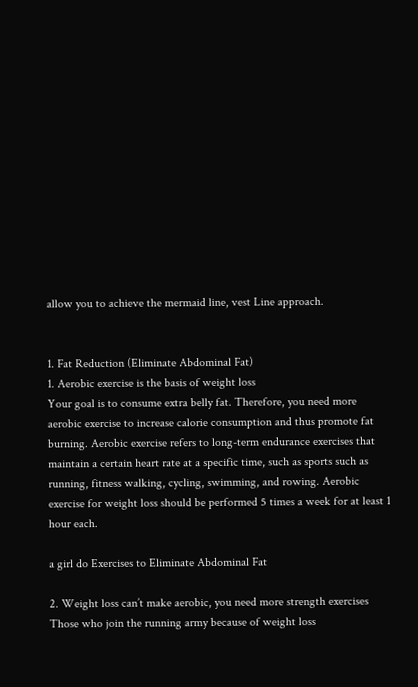allow you to achieve the mermaid line, vest Line approach.


1. Fat Reduction (Eliminate Abdominal Fat)
1. Aerobic exercise is the basis of weight loss
Your goal is to consume extra belly fat. Therefore, you need more aerobic exercise to increase calorie consumption and thus promote fat burning. Aerobic exercise refers to long-term endurance exercises that maintain a certain heart rate at a specific time, such as sports such as running, fitness walking, cycling, swimming, and rowing. Aerobic exercise for weight loss should be performed 5 times a week for at least 1 hour each.

a girl do Exercises to Eliminate Abdominal Fat

2. Weight loss can’t make aerobic, you need more strength exercises
Those who join the running army because of weight loss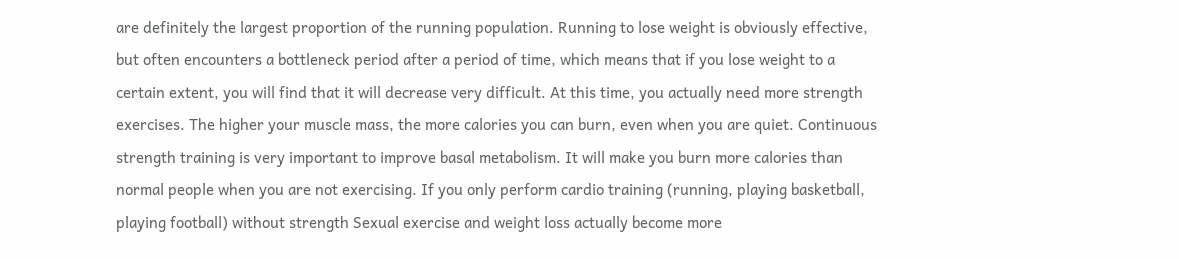are definitely the largest proportion of the running population. Running to lose weight is obviously effective, but often encounters a bottleneck period after a period of time, which means that if you lose weight to a certain extent, you will find that it will decrease very difficult. At this time, you actually need more strength exercises. The higher your muscle mass, the more calories you can burn, even when you are quiet. Continuous strength training is very important to improve basal metabolism. It will make you burn more calories than normal people when you are not exercising. If you only perform cardio training (running, playing basketball, playing football) without strength Sexual exercise and weight loss actually become more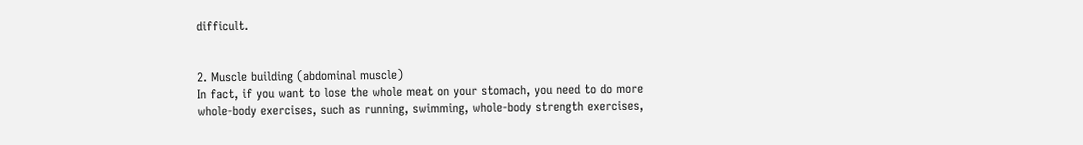difficult.


2. Muscle building (abdominal muscle)
In fact, if you want to lose the whole meat on your stomach, you need to do more whole-body exercises, such as running, swimming, whole-body strength exercises,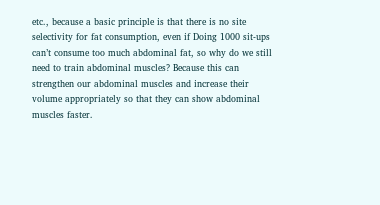etc., because a basic principle is that there is no site selectivity for fat consumption, even if Doing 1000 sit-ups can’t consume too much abdominal fat, so why do we still need to train abdominal muscles? Because this can strengthen our abdominal muscles and increase their volume appropriately so that they can show abdominal muscles faster.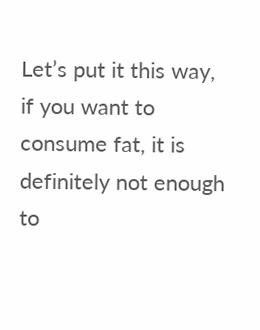Let’s put it this way, if you want to consume fat, it is definitely not enough to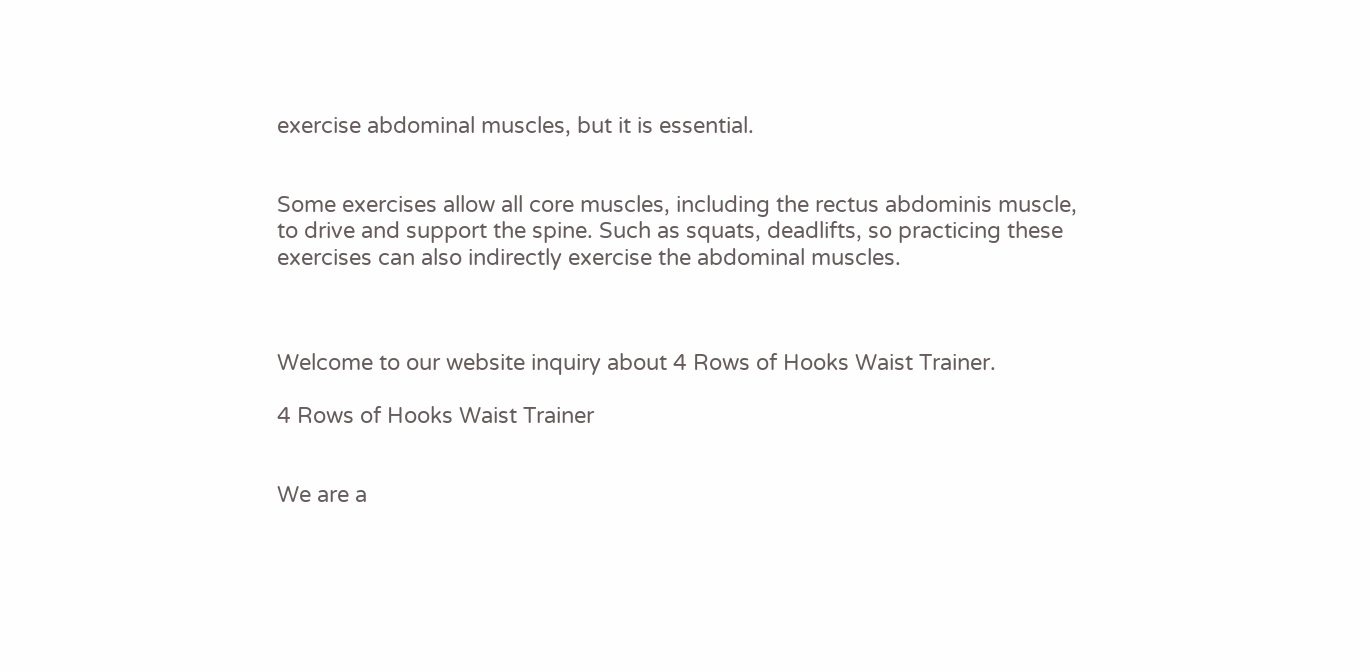exercise abdominal muscles, but it is essential.


Some exercises allow all core muscles, including the rectus abdominis muscle, to drive and support the spine. Such as squats, deadlifts, so practicing these exercises can also indirectly exercise the abdominal muscles.



Welcome to our website inquiry about 4 Rows of Hooks Waist Trainer.

4 Rows of Hooks Waist Trainer


We are a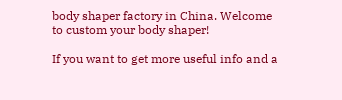body shaper factory in China. Welcome to custom your body shaper!

If you want to get more useful info and a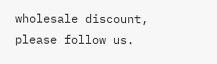wholesale discount, please follow us.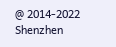@ 2014-2022 Shenzhen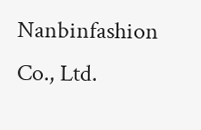Nanbinfashion Co., Ltd.